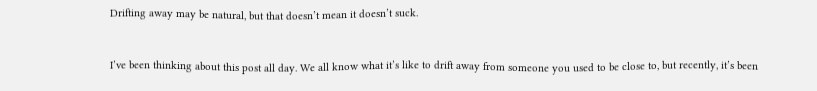Drifting away may be natural, but that doesn’t mean it doesn’t suck.


I’ve been thinking about this post all day. We all know what it’s like to drift away from someone you used to be close to, but recently, it’s been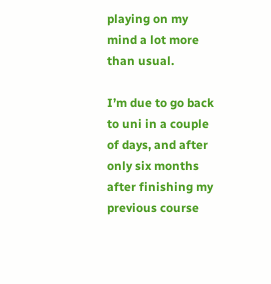playing on my mind a lot more than usual.

I’m due to go back to uni in a couple of days, and after only six months after finishing my previous course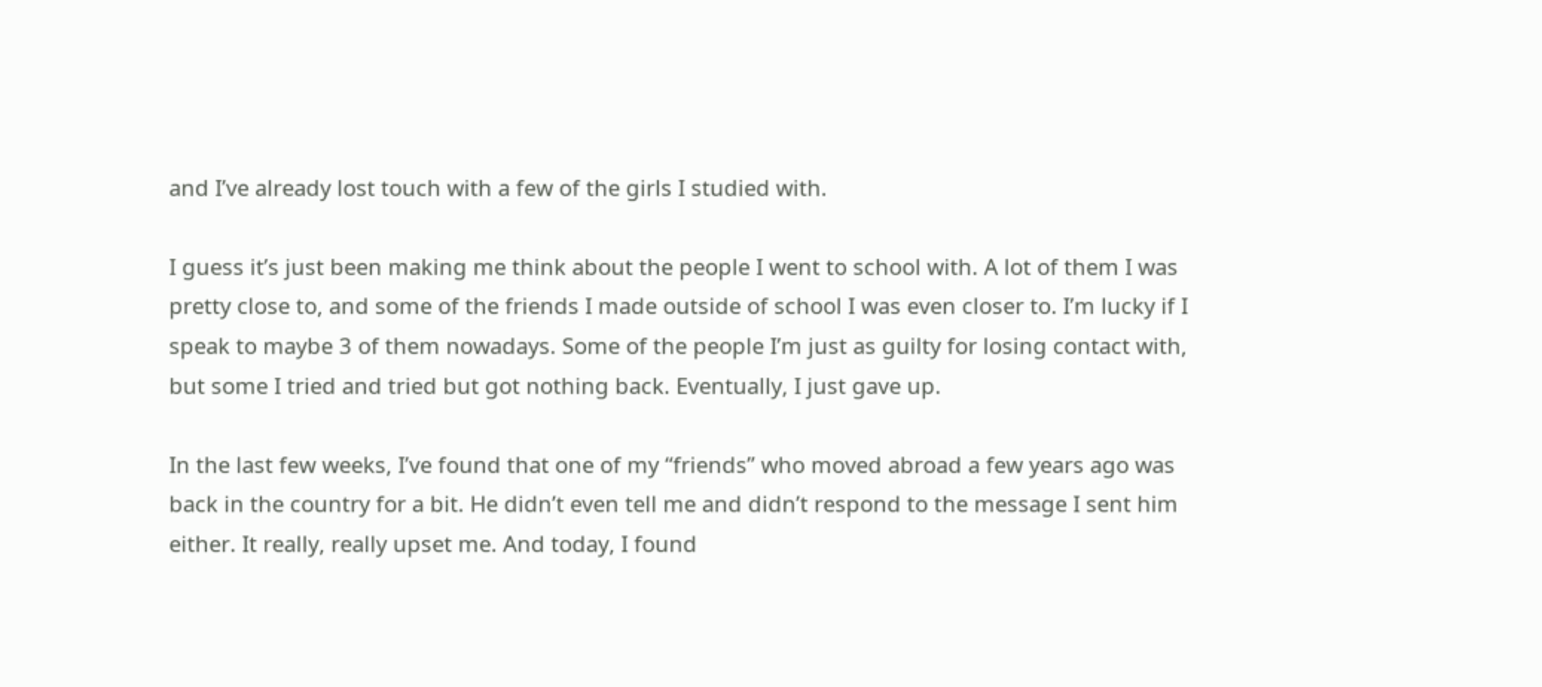and I’ve already lost touch with a few of the girls I studied with.

I guess it’s just been making me think about the people I went to school with. A lot of them I was pretty close to, and some of the friends I made outside of school I was even closer to. I’m lucky if I speak to maybe 3 of them nowadays. Some of the people I’m just as guilty for losing contact with, but some I tried and tried but got nothing back. Eventually, I just gave up.

In the last few weeks, I’ve found that one of my “friends” who moved abroad a few years ago was back in the country for a bit. He didn’t even tell me and didn’t respond to the message I sent him either. It really, really upset me. And today, I found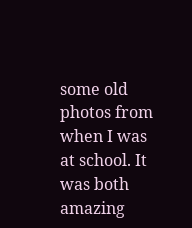some old photos from when I was at school. It was both amazing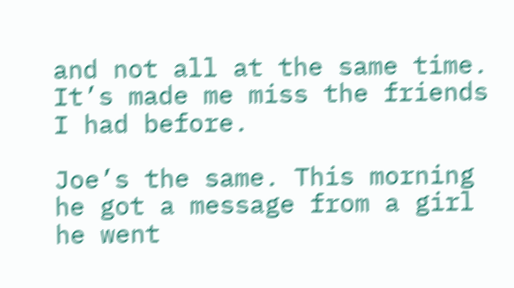and not all at the same time. It’s made me miss the friends I had before.

Joe’s the same. This morning he got a message from a girl he went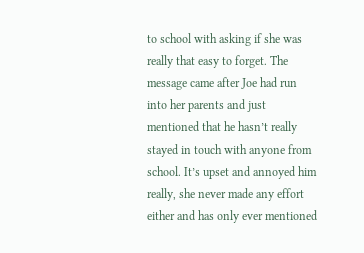to school with asking if she was really that easy to forget. The message came after Joe had run into her parents and just mentioned that he hasn’t really stayed in touch with anyone from school. It’s upset and annoyed him really, she never made any effort either and has only ever mentioned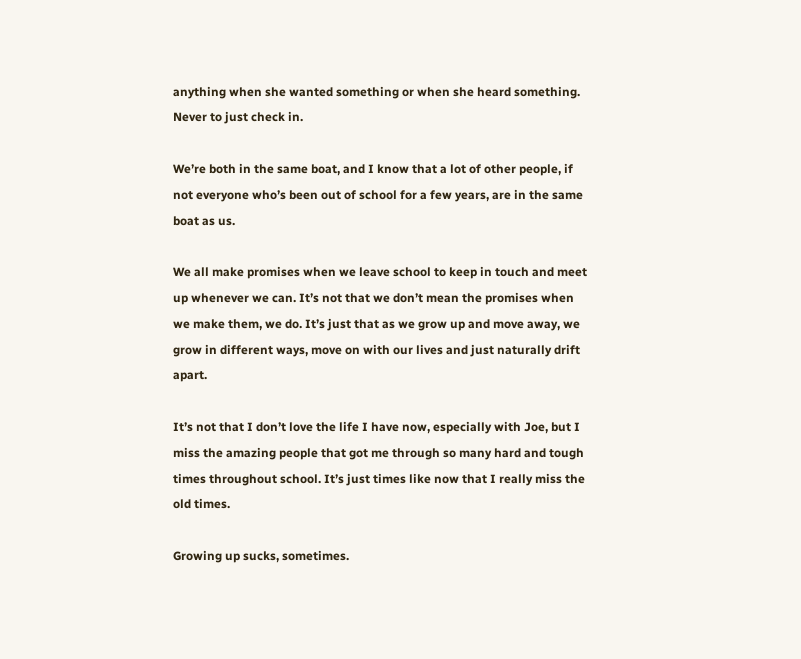anything when she wanted something or when she heard something. Never to just check in.

We’re both in the same boat, and I know that a lot of other people, if not everyone who’s been out of school for a few years, are in the same boat as us.

We all make promises when we leave school to keep in touch and meet up whenever we can. It’s not that we don’t mean the promises when we make them, we do. It’s just that as we grow up and move away, we grow in different ways, move on with our lives and just naturally drift apart.

It’s not that I don’t love the life I have now, especially with Joe, but I miss the amazing people that got me through so many hard and tough times throughout school. It’s just times like now that I really miss the old times.

Growing up sucks, sometimes.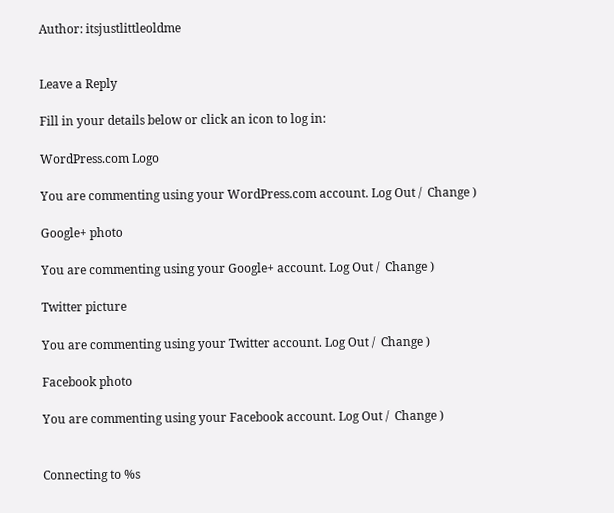Author: itsjustlittleoldme


Leave a Reply

Fill in your details below or click an icon to log in:

WordPress.com Logo

You are commenting using your WordPress.com account. Log Out /  Change )

Google+ photo

You are commenting using your Google+ account. Log Out /  Change )

Twitter picture

You are commenting using your Twitter account. Log Out /  Change )

Facebook photo

You are commenting using your Facebook account. Log Out /  Change )


Connecting to %s